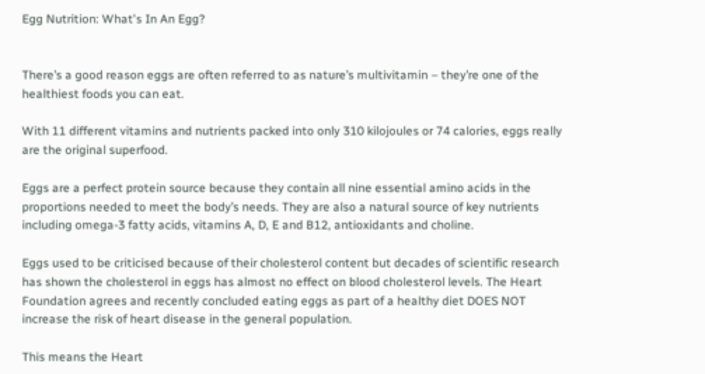Egg Nutrition: What's In An Egg?


There’s a good reason eggs are often referred to as nature’s multivitamin – they’re one of the healthiest foods you can eat.

With 11 different vitamins and nutrients packed into only 310 kilojoules or 74 calories, eggs really are the original superfood.

Eggs are a perfect protein source because they contain all nine essential amino acids in the proportions needed to meet the body’s needs. They are also a natural source of key nutrients including omega-3 fatty acids, vitamins A, D, E and B12, antioxidants and choline.

Eggs used to be criticised because of their cholesterol content but decades of scientific research has shown the cholesterol in eggs has almost no effect on blood cholesterol levels. The Heart Foundation agrees and recently concluded eating eggs as part of a healthy diet DOES NOT increase the risk of heart disease in the general population.

This means the Heart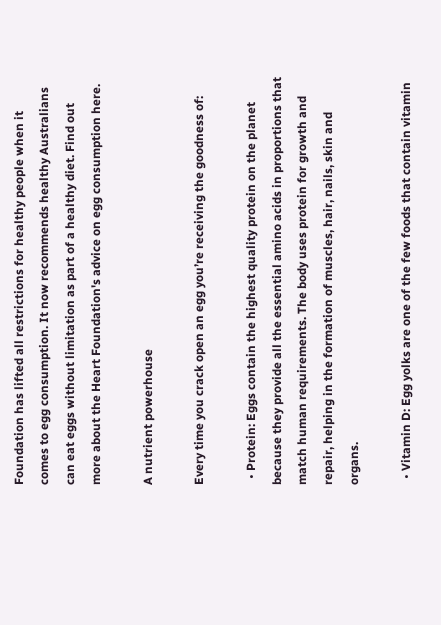Foundation has lifted all restrictions for healthy people when it comes to egg consumption. It now recommends healthy Australians can eat eggs without limitation as part of a healthy diet. Find out more about the Heart Foundation's advice on egg consumption here.

A nutrient powerhouse

Every time you crack open an egg you’re receiving the goodness of:

  • Protein: Eggs contain the highest quality protein on the planet because they provide all the essential amino acids in proportions that match human requirements. The body uses protein for growth and repair, helping in the formation of muscles, hair, nails, skin and organs.

  • Vitamin D: Egg yolks are one of the few foods that contain vitamin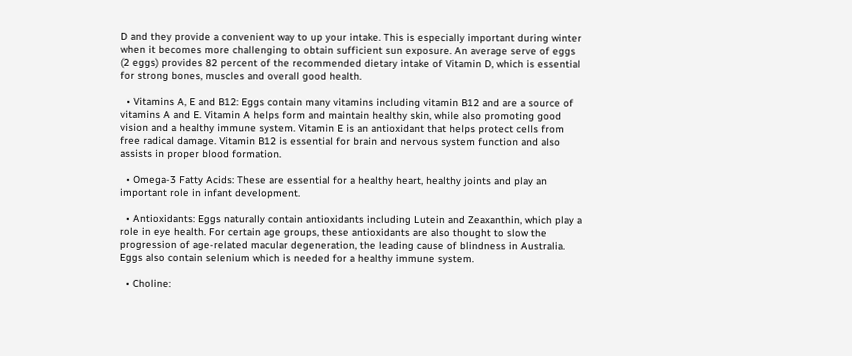D and they provide a convenient way to up your intake. This is especially important during winter when it becomes more challenging to obtain sufficient sun exposure. An average serve of eggs (2 eggs) provides 82 percent of the recommended dietary intake of Vitamin D, which is essential for strong bones, muscles and overall good health.

  • Vitamins A, E and B12: Eggs contain many vitamins including vitamin B12 and are a source of vitamins A and E. Vitamin A helps form and maintain healthy skin, while also promoting good vision and a healthy immune system. Vitamin E is an antioxidant that helps protect cells from free radical damage. Vitamin B12 is essential for brain and nervous system function and also assists in proper blood formation.

  • Omega-3 Fatty Acids: These are essential for a healthy heart, healthy joints and play an important role in infant development.

  • Antioxidants: Eggs naturally contain antioxidants including Lutein and Zeaxanthin, which play a role in eye health. For certain age groups, these antioxidants are also thought to slow the progression of age-related macular degeneration, the leading cause of blindness in Australia. Eggs also contain selenium which is needed for a healthy immune system.

  • Choline: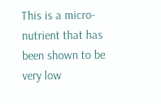This is a micro-nutrient that has been shown to be very low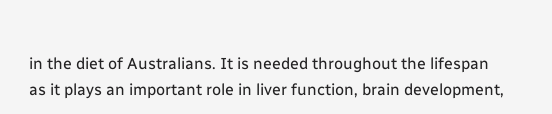in the diet of Australians. It is needed throughout the lifespan as it plays an important role in liver function, brain development,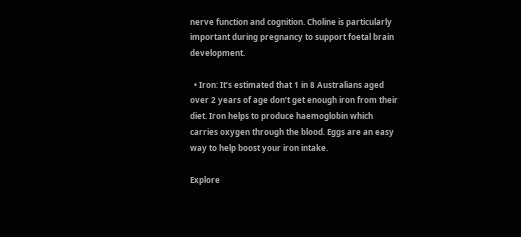nerve function and cognition. Choline is particularly important during pregnancy to support foetal brain development.

  • Iron: It’s estimated that 1 in 8 Australians aged over 2 years of age don’t get enough iron from their diet. Iron helps to produce haemoglobin which carries oxygen through the blood. Eggs are an easy way to help boost your iron intake.

Explore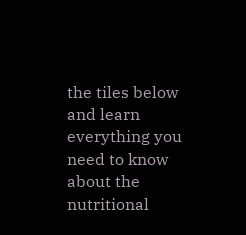the tiles below and learn everything you need to know about the nutritional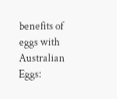benefits of eggs with Australian Eggs: